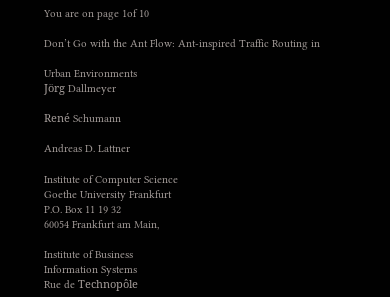You are on page 1of 10

Don’t Go with the Ant Flow: Ant-inspired Traffic Routing in

Urban Environments
Jörg Dallmeyer

René Schumann

Andreas D. Lattner

Institute of Computer Science
Goethe University Frankfurt
P.O. Box 11 19 32
60054 Frankfurt am Main,

Institute of Business
Information Systems
Rue de Technopôle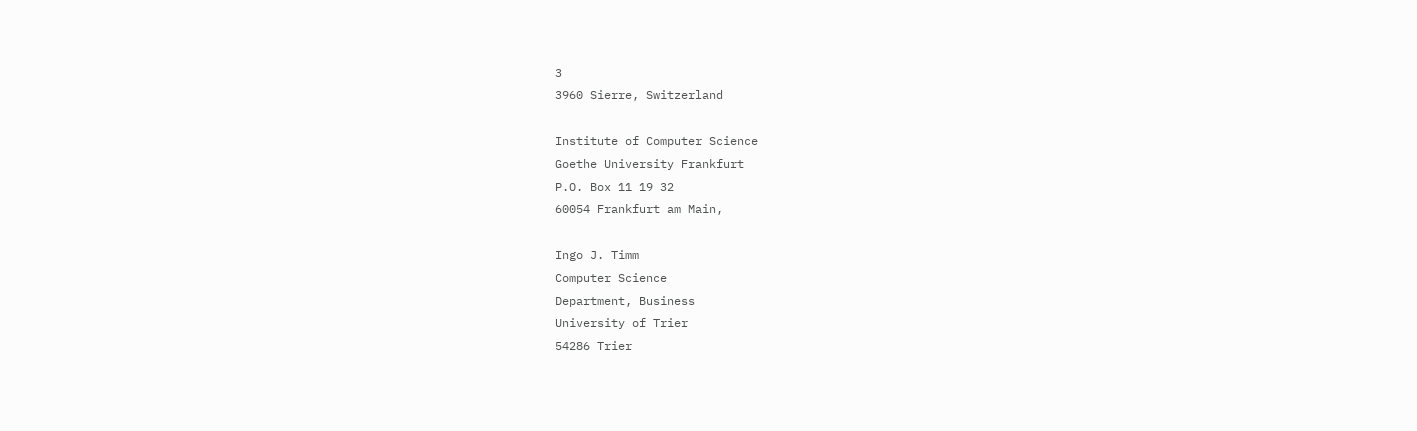3
3960 Sierre, Switzerland

Institute of Computer Science
Goethe University Frankfurt
P.O. Box 11 19 32
60054 Frankfurt am Main,

Ingo J. Timm
Computer Science
Department, Business
University of Trier
54286 Trier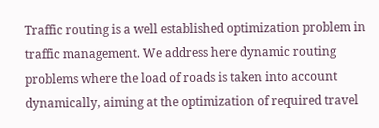Traffic routing is a well established optimization problem in
traffic management. We address here dynamic routing problems where the load of roads is taken into account dynamically, aiming at the optimization of required travel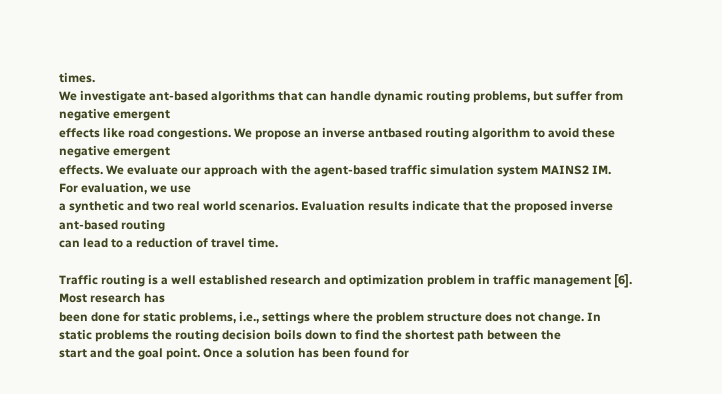times.
We investigate ant-based algorithms that can handle dynamic routing problems, but suffer from negative emergent
effects like road congestions. We propose an inverse antbased routing algorithm to avoid these negative emergent
effects. We evaluate our approach with the agent-based traffic simulation system MAINS2 IM. For evaluation, we use
a synthetic and two real world scenarios. Evaluation results indicate that the proposed inverse ant-based routing
can lead to a reduction of travel time.

Traffic routing is a well established research and optimization problem in traffic management [6]. Most research has
been done for static problems, i.e., settings where the problem structure does not change. In static problems the routing decision boils down to find the shortest path between the
start and the goal point. Once a solution has been found for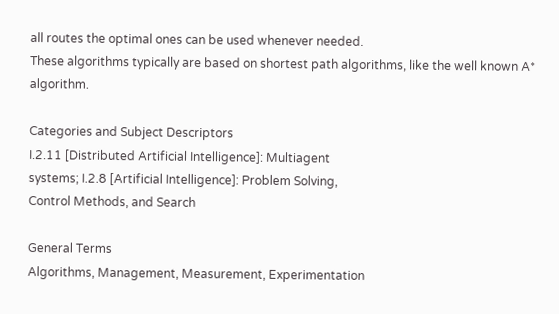all routes the optimal ones can be used whenever needed.
These algorithms typically are based on shortest path algorithms, like the well known A* algorithm.

Categories and Subject Descriptors
I.2.11 [Distributed Artificial Intelligence]: Multiagent
systems; I.2.8 [Artificial Intelligence]: Problem Solving,
Control Methods, and Search

General Terms
Algorithms, Management, Measurement, Experimentation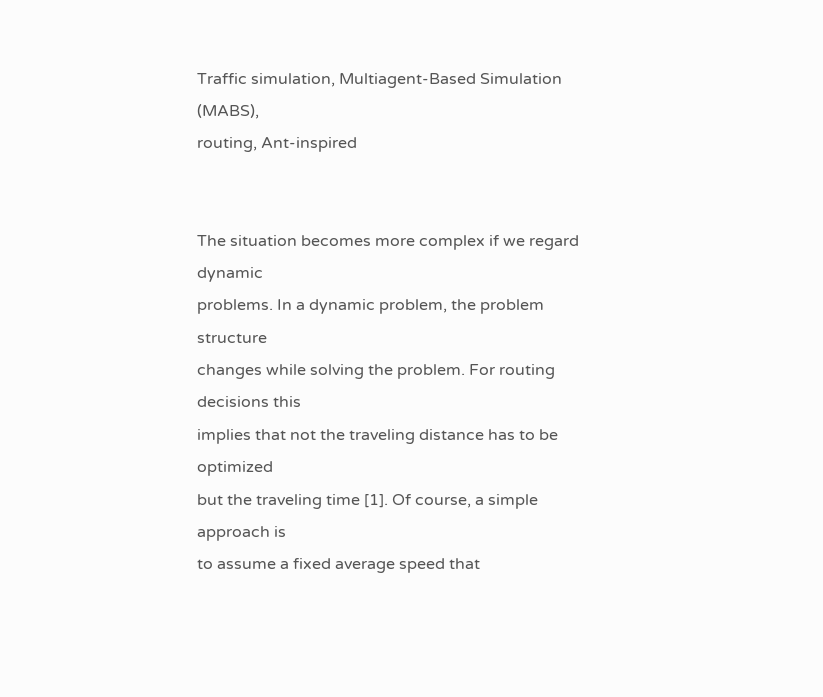Traffic simulation, Multiagent-Based Simulation (MABS),
routing, Ant-inspired


The situation becomes more complex if we regard dynamic
problems. In a dynamic problem, the problem structure
changes while solving the problem. For routing decisions this
implies that not the traveling distance has to be optimized
but the traveling time [1]. Of course, a simple approach is
to assume a fixed average speed that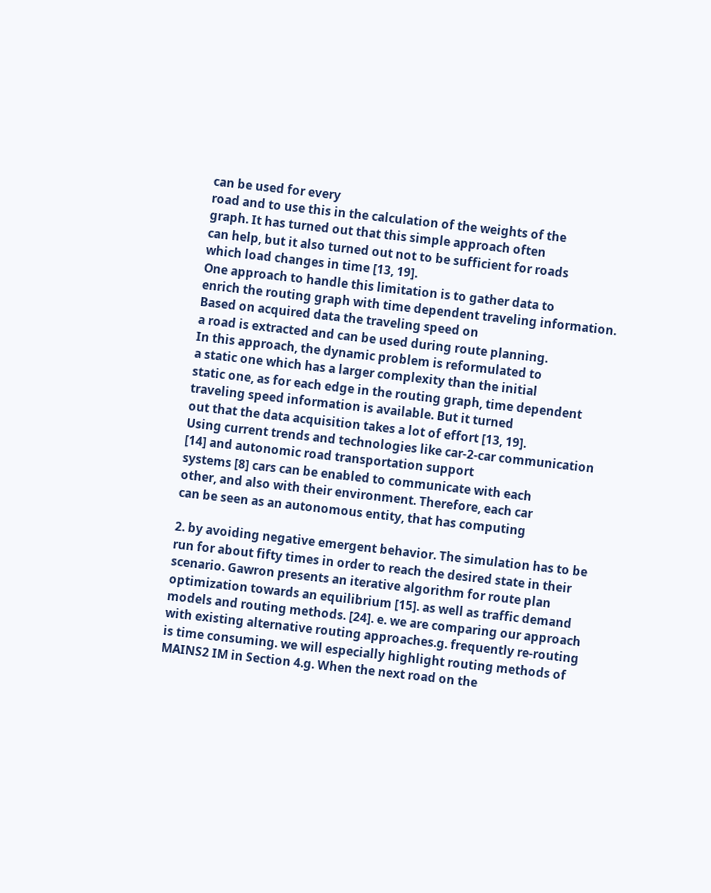can be used for every
road and to use this in the calculation of the weights of the
graph. It has turned out that this simple approach often
can help, but it also turned out not to be sufficient for roads
which load changes in time [13, 19].
One approach to handle this limitation is to gather data to
enrich the routing graph with time dependent traveling information. Based on acquired data the traveling speed on
a road is extracted and can be used during route planning.
In this approach, the dynamic problem is reformulated to
a static one which has a larger complexity than the initial
static one, as for each edge in the routing graph, time dependent traveling speed information is available. But it turned
out that the data acquisition takes a lot of effort [13, 19].
Using current trends and technologies like car-2-car communication [14] and autonomic road transportation support
systems [8] cars can be enabled to communicate with each
other, and also with their environment. Therefore, each car
can be seen as an autonomous entity, that has computing

2. by avoiding negative emergent behavior. The simulation has to be run for about fifty times in order to reach the desired state in their scenario. Gawron presents an iterative algorithm for route plan optimization towards an equilibrium [15]. as well as traffic demand models and routing methods. [24]. e. we are comparing our approach with existing alternative routing approaches.g. frequently re-routing is time consuming. we will especially highlight routing methods of MAINS2 IM in Section 4.g. When the next road on the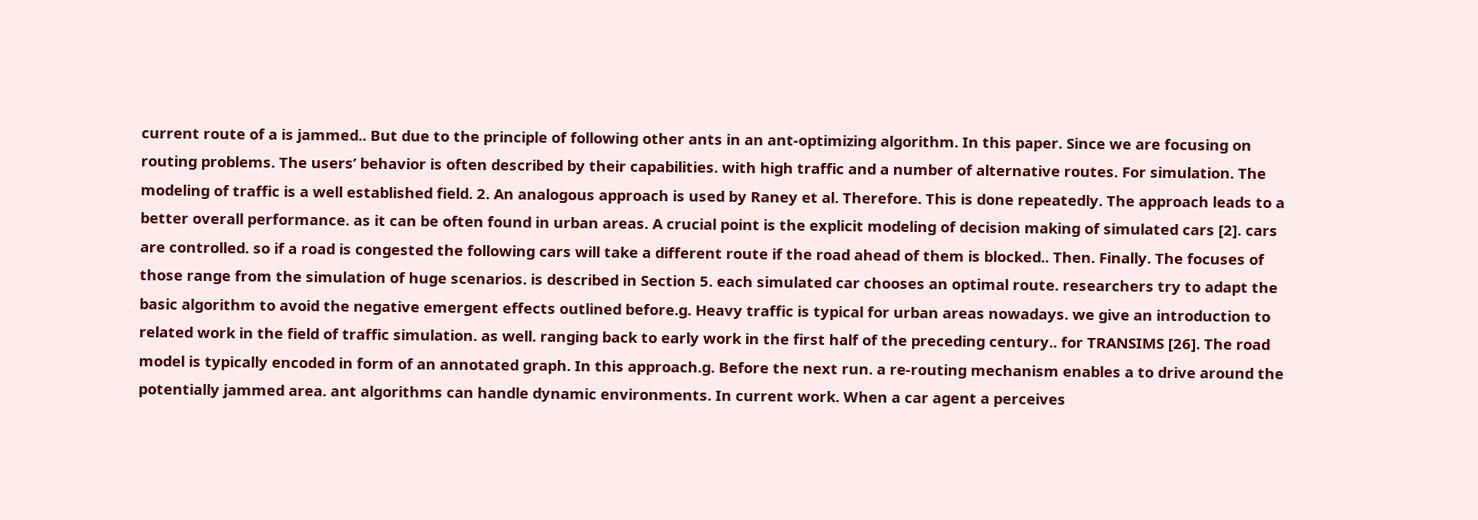current route of a is jammed.. But due to the principle of following other ants in an ant-optimizing algorithm. In this paper. Since we are focusing on routing problems. The users’ behavior is often described by their capabilities. with high traffic and a number of alternative routes. For simulation. The modeling of traffic is a well established field. 2. An analogous approach is used by Raney et al. Therefore. This is done repeatedly. The approach leads to a better overall performance. as it can be often found in urban areas. A crucial point is the explicit modeling of decision making of simulated cars [2]. cars are controlled. so if a road is congested the following cars will take a different route if the road ahead of them is blocked.. Then. Finally. The focuses of those range from the simulation of huge scenarios. is described in Section 5. each simulated car chooses an optimal route. researchers try to adapt the basic algorithm to avoid the negative emergent effects outlined before.g. Heavy traffic is typical for urban areas nowadays. we give an introduction to related work in the field of traffic simulation. as well. ranging back to early work in the first half of the preceding century.. for TRANSIMS [26]. The road model is typically encoded in form of an annotated graph. In this approach.g. Before the next run. a re-routing mechanism enables a to drive around the potentially jammed area. ant algorithms can handle dynamic environments. In current work. When a car agent a perceives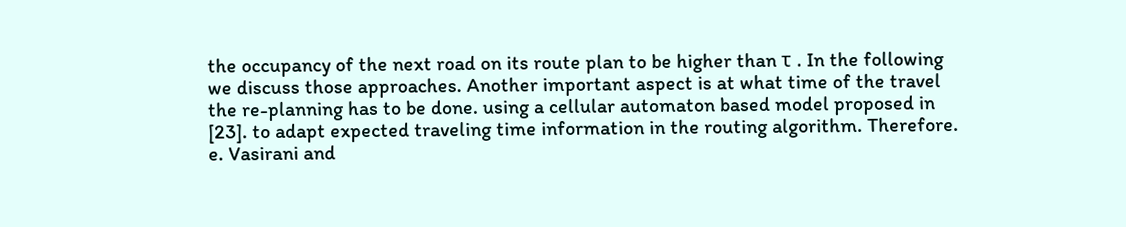the occupancy of the next road on its route plan to be higher than τ . In the following we discuss those approaches. Another important aspect is at what time of the travel the re-planning has to be done. using a cellular automaton based model proposed in [23]. to adapt expected traveling time information in the routing algorithm. Therefore. e. Vasirani and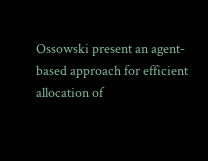Ossowski present an agent-based approach for efficient allocation of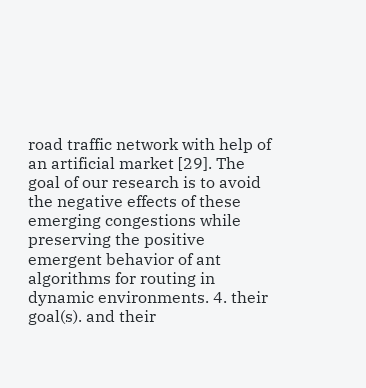road traffic network with help of an artificial market [29]. The goal of our research is to avoid the negative effects of these emerging congestions while preserving the positive emergent behavior of ant algorithms for routing in dynamic environments. 4. their goal(s). and their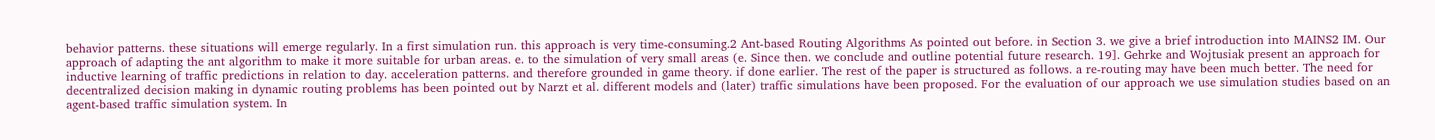behavior patterns. these situations will emerge regularly. In a first simulation run. this approach is very time-consuming.2 Ant-based Routing Algorithms As pointed out before. in Section 3. we give a brief introduction into MAINS2 IM. Our approach of adapting the ant algorithm to make it more suitable for urban areas. e. to the simulation of very small areas (e. Since then. we conclude and outline potential future research. 19]. Gehrke and Wojtusiak present an approach for inductive learning of traffic predictions in relation to day. acceleration patterns. and therefore grounded in game theory. if done earlier. The rest of the paper is structured as follows. a re-routing may have been much better. The need for decentralized decision making in dynamic routing problems has been pointed out by Narzt et al. different models and (later) traffic simulations have been proposed. For the evaluation of our approach we use simulation studies based on an agent-based traffic simulation system. In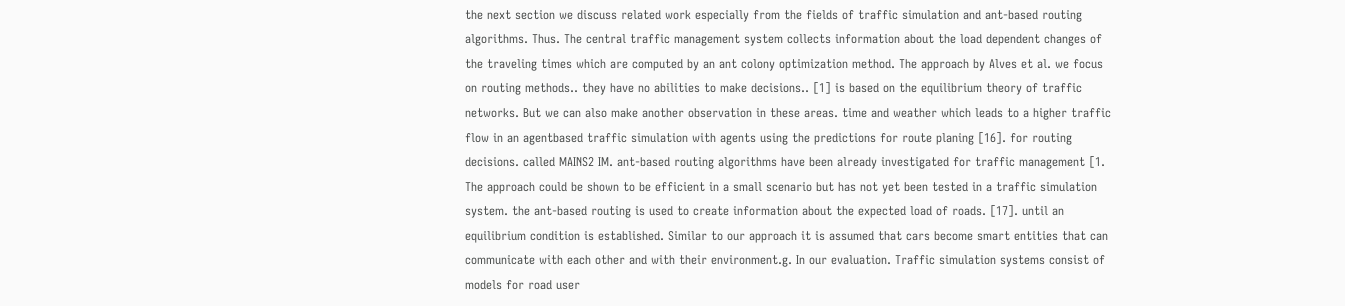the next section we discuss related work especially from the fields of traffic simulation and ant-based routing algorithms. Thus. The central traffic management system collects information about the load dependent changes of the traveling times which are computed by an ant colony optimization method. The approach by Alves et al. we focus on routing methods.. they have no abilities to make decisions.. [1] is based on the equilibrium theory of traffic networks. But we can also make another observation in these areas. time and weather which leads to a higher traffic flow in an agentbased traffic simulation with agents using the predictions for route planing [16]. for routing decisions. called MAINS2 IM. ant-based routing algorithms have been already investigated for traffic management [1. The approach could be shown to be efficient in a small scenario but has not yet been tested in a traffic simulation system. the ant-based routing is used to create information about the expected load of roads. [17]. until an equilibrium condition is established. Similar to our approach it is assumed that cars become smart entities that can communicate with each other and with their environment.g. In our evaluation. Traffic simulation systems consist of models for road user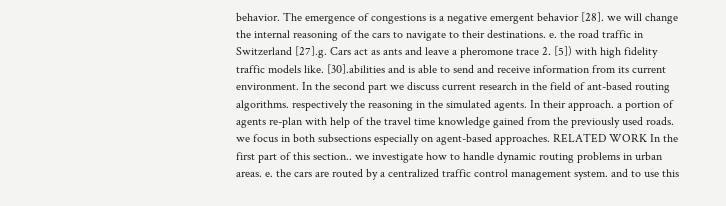behavior. The emergence of congestions is a negative emergent behavior [28]. we will change the internal reasoning of the cars to navigate to their destinations. e. the road traffic in Switzerland [27].g. Cars act as ants and leave a pheromone trace 2. [5]) with high fidelity traffic models like. [30].abilities and is able to send and receive information from its current environment. In the second part we discuss current research in the field of ant-based routing algorithms. respectively the reasoning in the simulated agents. In their approach. a portion of agents re-plan with help of the travel time knowledge gained from the previously used roads. we focus in both subsections especially on agent-based approaches. RELATED WORK In the first part of this section.. we investigate how to handle dynamic routing problems in urban areas. e. the cars are routed by a centralized traffic control management system. and to use this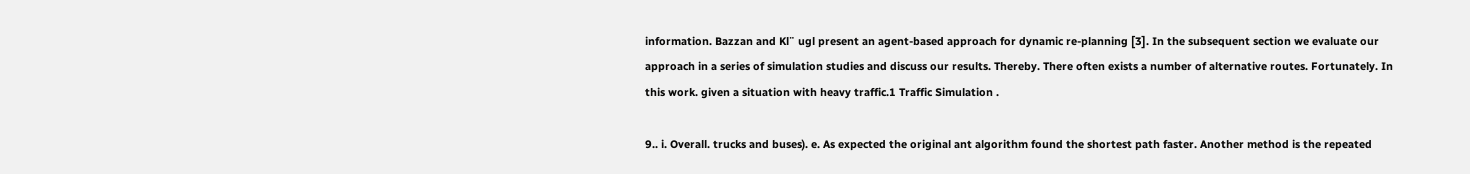information. Bazzan and Kl¨ ugl present an agent-based approach for dynamic re-planning [3]. In the subsequent section we evaluate our approach in a series of simulation studies and discuss our results. Thereby. There often exists a number of alternative routes. Fortunately. In this work. given a situation with heavy traffic.1 Traffic Simulation .

9.. i. Overall. trucks and buses). e. As expected the original ant algorithm found the shortest path faster. Another method is the repeated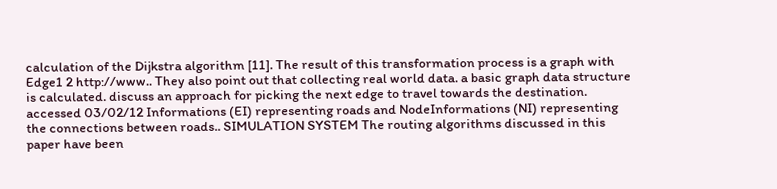calculation of the Dijkstra algorithm [11]. The result of this transformation process is a graph with Edge1 2 http://www.. They also point out that collecting real world data. a basic graph data structure is calculated. discuss an approach for picking the next edge to travel towards the destination. accessed 03/02/12 Informations (EI) representing roads and NodeInformations (NI) representing the connections between roads.. SIMULATION SYSTEM The routing algorithms discussed in this paper have been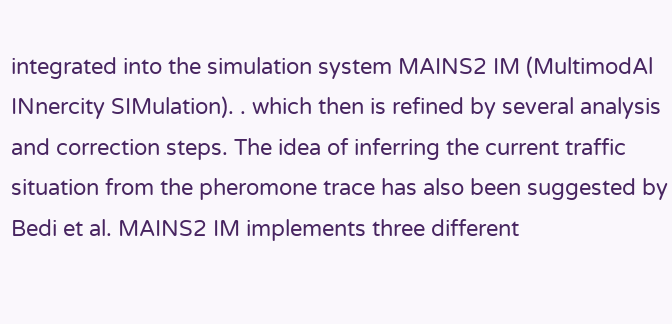integrated into the simulation system MAINS2 IM (MultimodAl INnercity SIMulation). . which then is refined by several analysis and correction steps. The idea of inferring the current traffic situation from the pheromone trace has also been suggested by Bedi et al. MAINS2 IM implements three different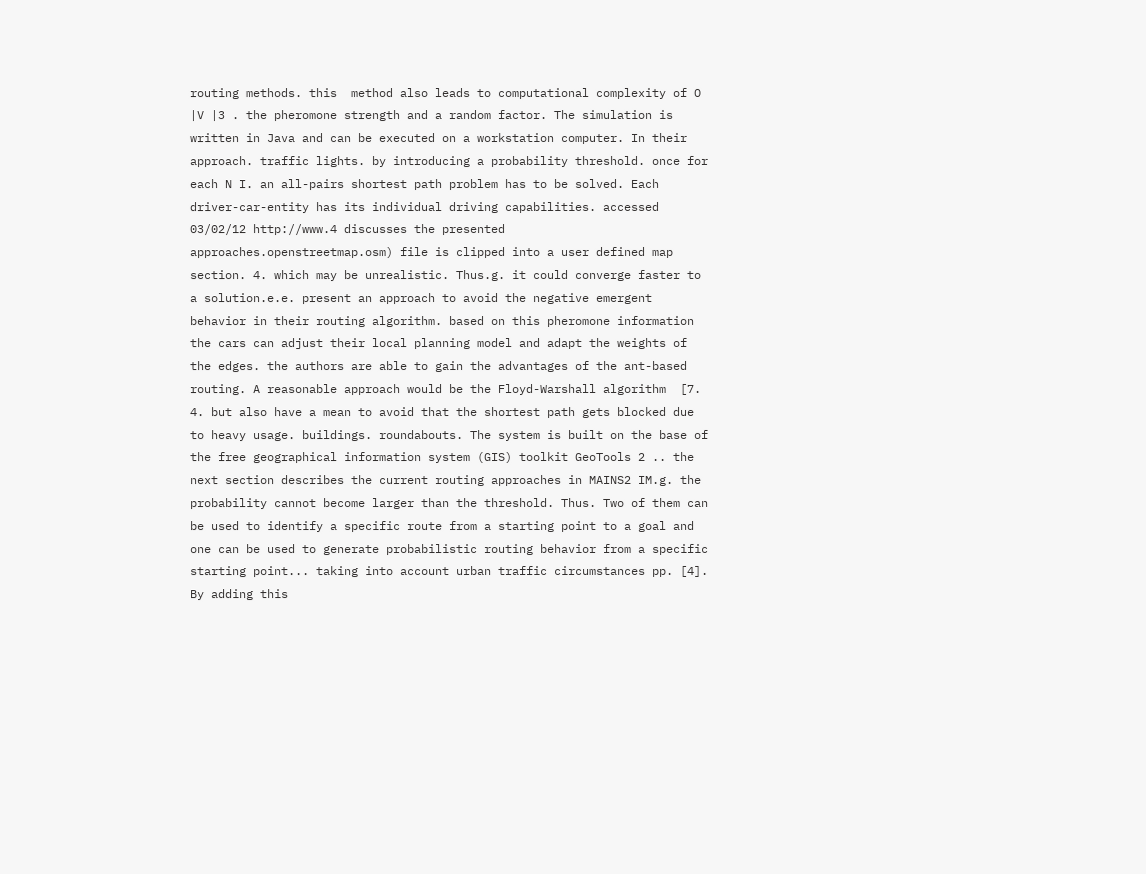routing methods. this  method also leads to computational complexity of O |V |3 . the pheromone strength and a random factor. The simulation is written in Java and can be executed on a workstation computer. In their approach. traffic lights. by introducing a probability threshold. once for each N I. an all-pairs shortest path problem has to be solved. Each driver-car-entity has its individual driving capabilities. accessed 03/02/12 http://www.4 discusses the presented approaches.openstreetmap.osm) file is clipped into a user defined map section. 4. which may be unrealistic. Thus.g. it could converge faster to a solution.e.e. present an approach to avoid the negative emergent behavior in their routing algorithm. based on this pheromone information the cars can adjust their local planning model and adapt the weights of the edges. the authors are able to gain the advantages of the ant-based routing. A reasonable approach would be the Floyd-Warshall algorithm  [7. 4. but also have a mean to avoid that the shortest path gets blocked due to heavy usage. buildings. roundabouts. The system is built on the base of the free geographical information system (GIS) toolkit GeoTools 2 .. the next section describes the current routing approaches in MAINS2 IM.g. the probability cannot become larger than the threshold. Thus. Two of them can be used to identify a specific route from a starting point to a goal and one can be used to generate probabilistic routing behavior from a specific starting point... taking into account urban traffic circumstances pp. [4]. By adding this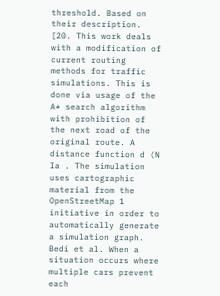threshold. Based on their description. [20. This work deals with a modification of current routing methods for traffic simulations. This is done via usage of the A* search algorithm with prohibition of the next road of the original route. A distance function d (N Ia . The simulation uses cartographic material from the OpenStreetMap 1 initiative in order to automatically generate a simulation graph. Bedi et al. When a situation occurs where multiple cars prevent each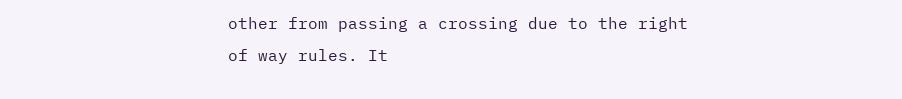other from passing a crossing due to the right of way rules. It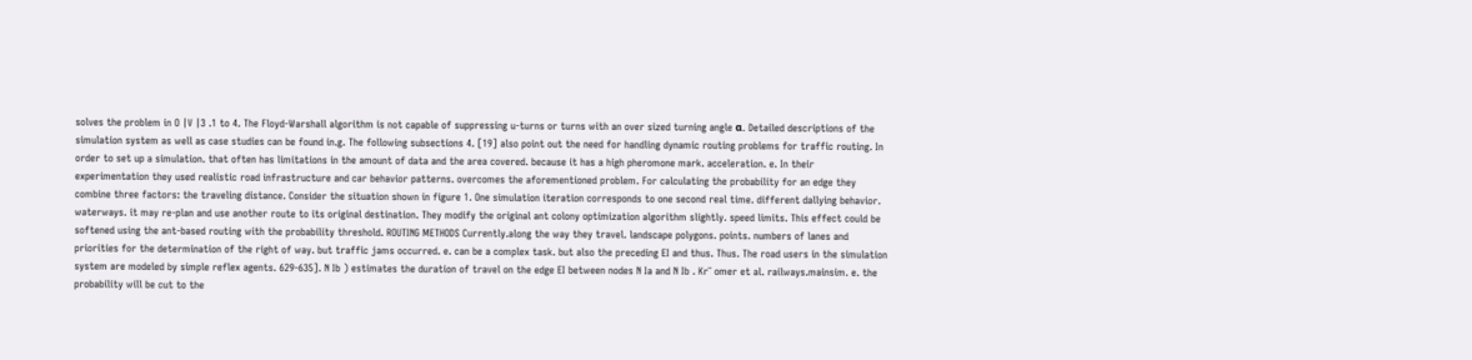solves the problem in O |V |3 .1 to 4. The Floyd-Warshall algorithm is not capable of suppressing u-turns or turns with an over sized turning angle α. Detailed descriptions of the simulation system as well as case studies can be found in.g. The following subsections 4. [19] also point out the need for handling dynamic routing problems for traffic routing. In order to set up a simulation. that often has limitations in the amount of data and the area covered. because it has a high pheromone mark. acceleration. e. In their experimentation they used realistic road infrastructure and car behavior patterns. overcomes the aforementioned problem. For calculating the probability for an edge they combine three factors: the traveling distance. Consider the situation shown in figure 1. One simulation iteration corresponds to one second real time. different dallying behavior. waterways. it may re-plan and use another route to its original destination. They modify the original ant colony optimization algorithm slightly. speed limits. This effect could be softened using the ant-based routing with the probability threshold. ROUTING METHODS Currently.along the way they travel. landscape polygons. points. numbers of lanes and priorities for the determination of the right of way. but traffic jams occurred. e. can be a complex task. but also the preceding EI and thus. Thus. The road users in the simulation system are modeled by simple reflex agents. 629-635]. N Ib ) estimates the duration of travel on the edge EI between nodes N Ia and N Ib . Kr¨ omer et al. railways.mainsim. e. the probability will be cut to the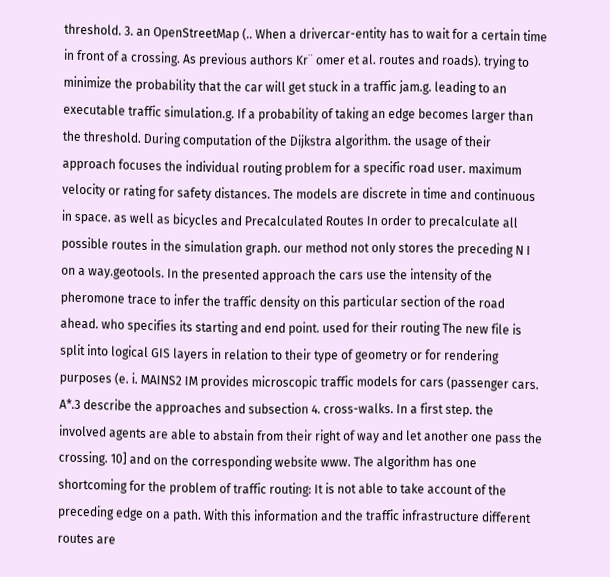threshold. 3. an OpenStreetMap (.. When a drivercar-entity has to wait for a certain time in front of a crossing. As previous authors Kr¨ omer et al. routes and roads). trying to minimize the probability that the car will get stuck in a traffic jam.g. leading to an executable traffic simulation.g. If a probability of taking an edge becomes larger than the threshold. During computation of the Dijkstra algorithm. the usage of their approach focuses the individual routing problem for a specific road user. maximum velocity or rating for safety distances. The models are discrete in time and continuous in space. as well as bicycles and Precalculated Routes In order to precalculate all possible routes in the simulation graph. our method not only stores the preceding N I on a way.geotools. In the presented approach the cars use the intensity of the pheromone trace to infer the traffic density on this particular section of the road ahead. who specifies its starting and end point. used for their routing The new file is split into logical GIS layers in relation to their type of geometry or for rendering purposes (e. i. MAINS2 IM provides microscopic traffic models for cars (passenger cars. A*.3 describe the approaches and subsection 4. cross-walks. In a first step. the involved agents are able to abstain from their right of way and let another one pass the crossing. 10] and on the corresponding website www. The algorithm has one shortcoming for the problem of traffic routing: It is not able to take account of the preceding edge on a path. With this information and the traffic infrastructure different routes are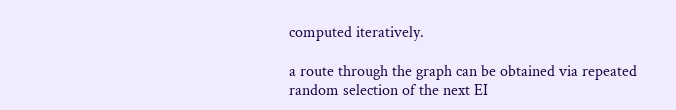computed iteratively.

a route through the graph can be obtained via repeated random selection of the next EI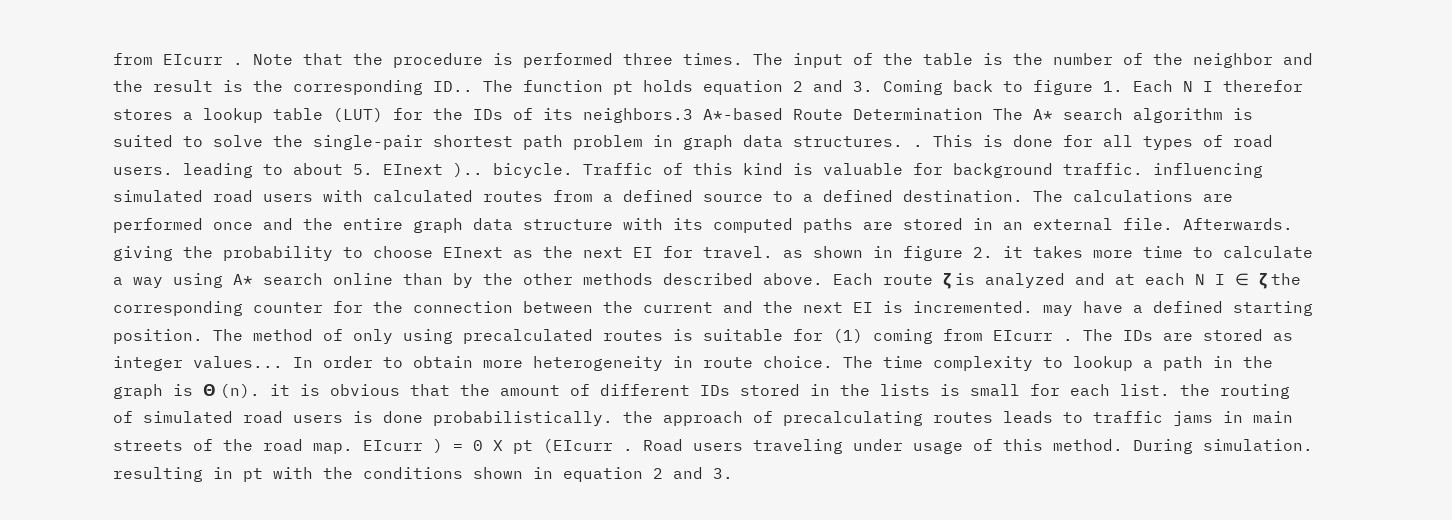from EIcurr . Note that the procedure is performed three times. The input of the table is the number of the neighbor and the result is the corresponding ID.. The function pt holds equation 2 and 3. Coming back to figure 1. Each N I therefor stores a lookup table (LUT) for the IDs of its neighbors.3 A*-based Route Determination The A* search algorithm is suited to solve the single-pair shortest path problem in graph data structures. . This is done for all types of road users. leading to about 5. EInext ).. bicycle. Traffic of this kind is valuable for background traffic. influencing simulated road users with calculated routes from a defined source to a defined destination. The calculations are performed once and the entire graph data structure with its computed paths are stored in an external file. Afterwards. giving the probability to choose EInext as the next EI for travel. as shown in figure 2. it takes more time to calculate a way using A* search online than by the other methods described above. Each route ζ is analyzed and at each N I ∈ ζ the corresponding counter for the connection between the current and the next EI is incremented. may have a defined starting position. The method of only using precalculated routes is suitable for (1) coming from EIcurr . The IDs are stored as integer values... In order to obtain more heterogeneity in route choice. The time complexity to lookup a path in the graph is Θ (n). it is obvious that the amount of different IDs stored in the lists is small for each list. the routing of simulated road users is done probabilistically. the approach of precalculating routes leads to traffic jams in main streets of the road map. EIcurr ) = 0 X pt (EIcurr . Road users traveling under usage of this method. During simulation. resulting in pt with the conditions shown in equation 2 and 3.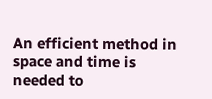An efficient method in space and time is needed to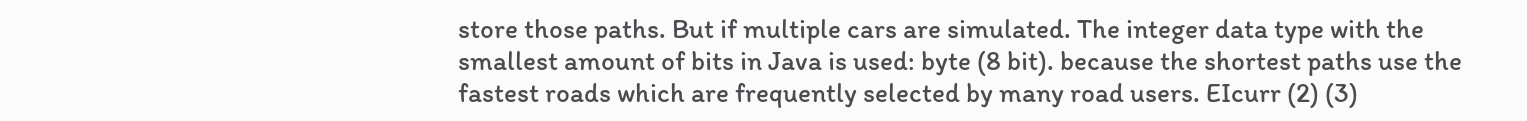store those paths. But if multiple cars are simulated. The integer data type with the smallest amount of bits in Java is used: byte (8 bit). because the shortest paths use the fastest roads which are frequently selected by many road users. EIcurr (2) (3)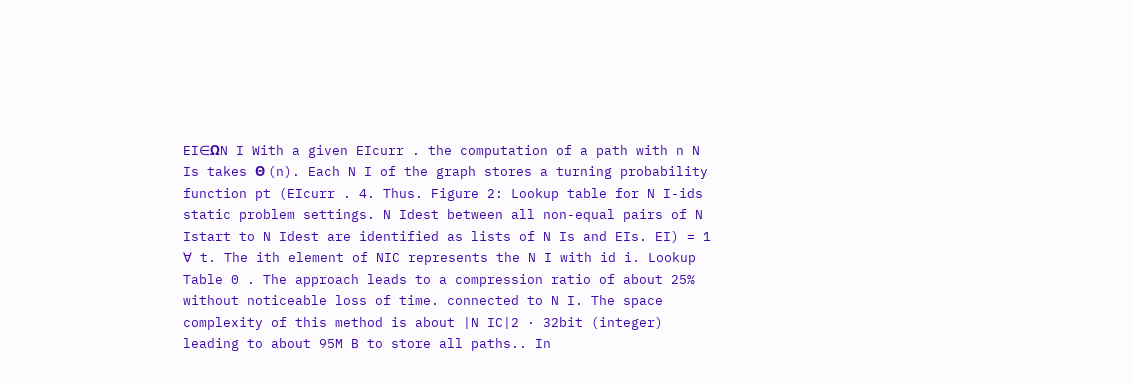EI∈ΩN I With a given EIcurr . the computation of a path with n N Is takes Θ (n). Each N I of the graph stores a turning probability function pt (EIcurr . 4. Thus. Figure 2: Lookup table for N I-ids static problem settings. N Idest between all non-equal pairs of N Istart to N Idest are identified as lists of N Is and EIs. EI) = 1 ∀ t. The ith element of NIC represents the N I with id i. Lookup Table 0 . The approach leads to a compression ratio of about 25% without noticeable loss of time. connected to N I. The space complexity of this method is about |N IC|2 · 32bit (integer) leading to about 95M B to store all paths.. In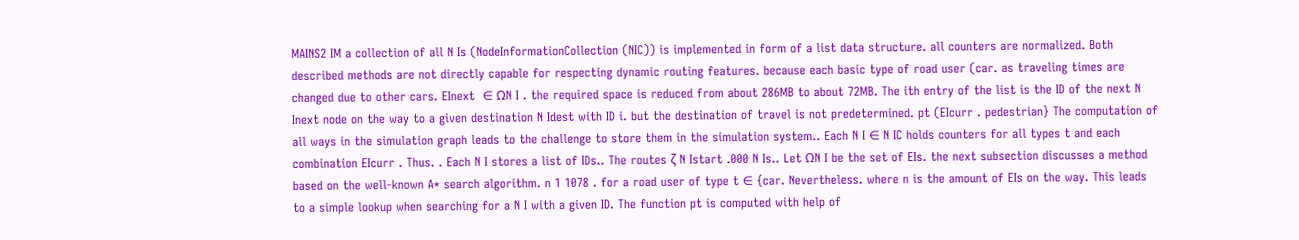MAINS2 IM a collection of all N Is (NodeInformationCollection (NIC)) is implemented in form of a list data structure. all counters are normalized. Both described methods are not directly capable for respecting dynamic routing features. because each basic type of road user (car. as traveling times are changed due to other cars. EInext  ∈ ΩN I . the required space is reduced from about 286MB to about 72MB. The ith entry of the list is the ID of the next N Inext node on the way to a given destination N Idest with ID i. but the destination of travel is not predetermined. pt (EIcurr . pedestrian} The computation of all ways in the simulation graph leads to the challenge to store them in the simulation system.. Each N I ∈ N IC holds counters for all types t and each combination EIcurr . Thus. . Each N I stores a list of IDs.. The routes ζ N Istart .000 N Is.. Let ΩN I be the set of EIs. the next subsection discusses a method based on the well-known A* search algorithm. n 1 1078 . for a road user of type t ∈ {car. Nevertheless. where n is the amount of EIs on the way. This leads to a simple lookup when searching for a N I with a given ID. The function pt is computed with help of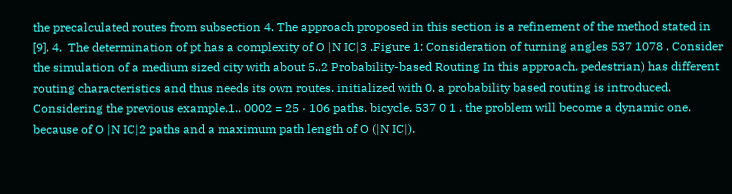the precalculated routes from subsection 4. The approach proposed in this section is a refinement of the method stated in [9]. 4.  The determination of pt has a complexity of O |N IC|3 .Figure 1: Consideration of turning angles 537 1078 . Consider the simulation of a medium sized city with about 5..2 Probability-based Routing In this approach. pedestrian) has different routing characteristics and thus needs its own routes. initialized with 0. a probability based routing is introduced. Considering the previous example.1.. 0002 = 25 · 106 paths. bicycle. 537 0 1 . the problem will become a dynamic one.  because of O |N IC|2 paths and a maximum path length of O (|N IC|).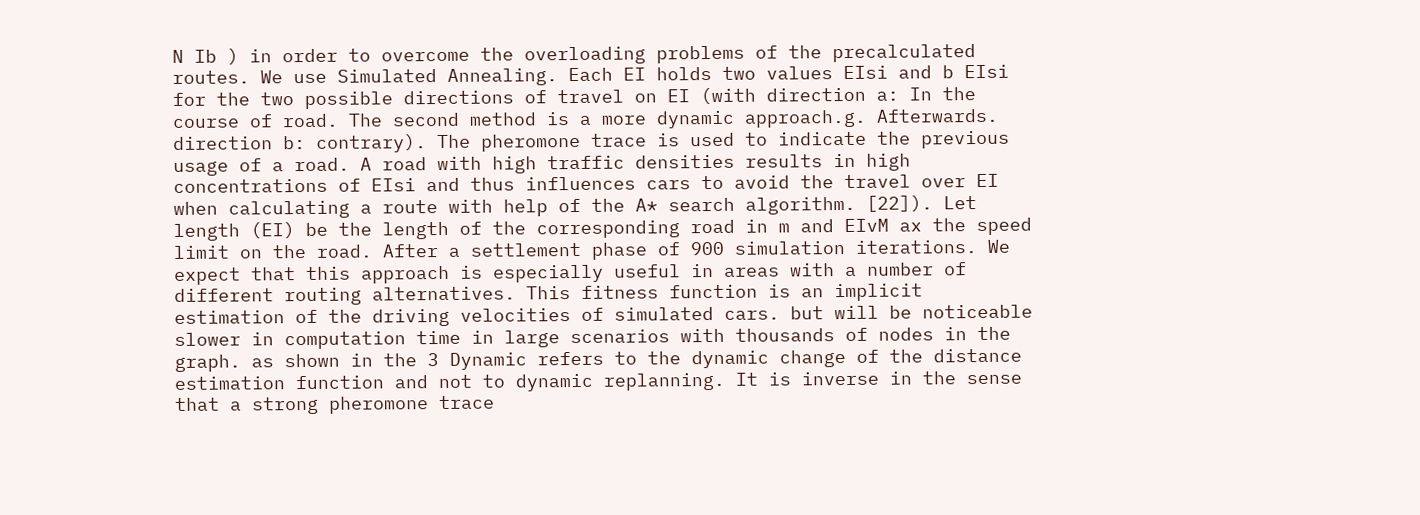N Ib ) in order to overcome the overloading problems of the precalculated routes. We use Simulated Annealing. Each EI holds two values EIsi and b EIsi for the two possible directions of travel on EI (with direction a: In the course of road. The second method is a more dynamic approach.g. Afterwards. direction b: contrary). The pheromone trace is used to indicate the previous usage of a road. A road with high traffic densities results in high concentrations of EIsi and thus influences cars to avoid the travel over EI when calculating a route with help of the A* search algorithm. [22]). Let length (EI) be the length of the corresponding road in m and EIvM ax the speed limit on the road. After a settlement phase of 900 simulation iterations. We expect that this approach is especially useful in areas with a number of different routing alternatives. This fitness function is an implicit estimation of the driving velocities of simulated cars. but will be noticeable slower in computation time in large scenarios with thousands of nodes in the graph. as shown in the 3 Dynamic refers to the dynamic change of the distance estimation function and not to dynamic replanning. It is inverse in the sense that a strong pheromone trace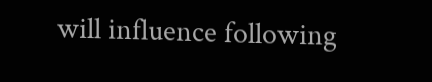will influence following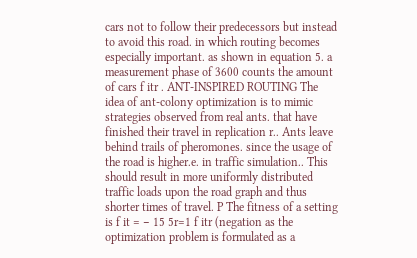cars not to follow their predecessors but instead to avoid this road. in which routing becomes especially important. as shown in equation 5. a measurement phase of 3600 counts the amount of cars f itr . ANT-INSPIRED ROUTING The idea of ant-colony optimization is to mimic strategies observed from real ants. that have finished their travel in replication r.. Ants leave behind trails of pheromones. since the usage of the road is higher.e. in traffic simulation.. This should result in more uniformly distributed traffic loads upon the road graph and thus shorter times of travel. P The fitness of a setting is f it = − 15 5r=1 f itr (negation as the optimization problem is formulated as a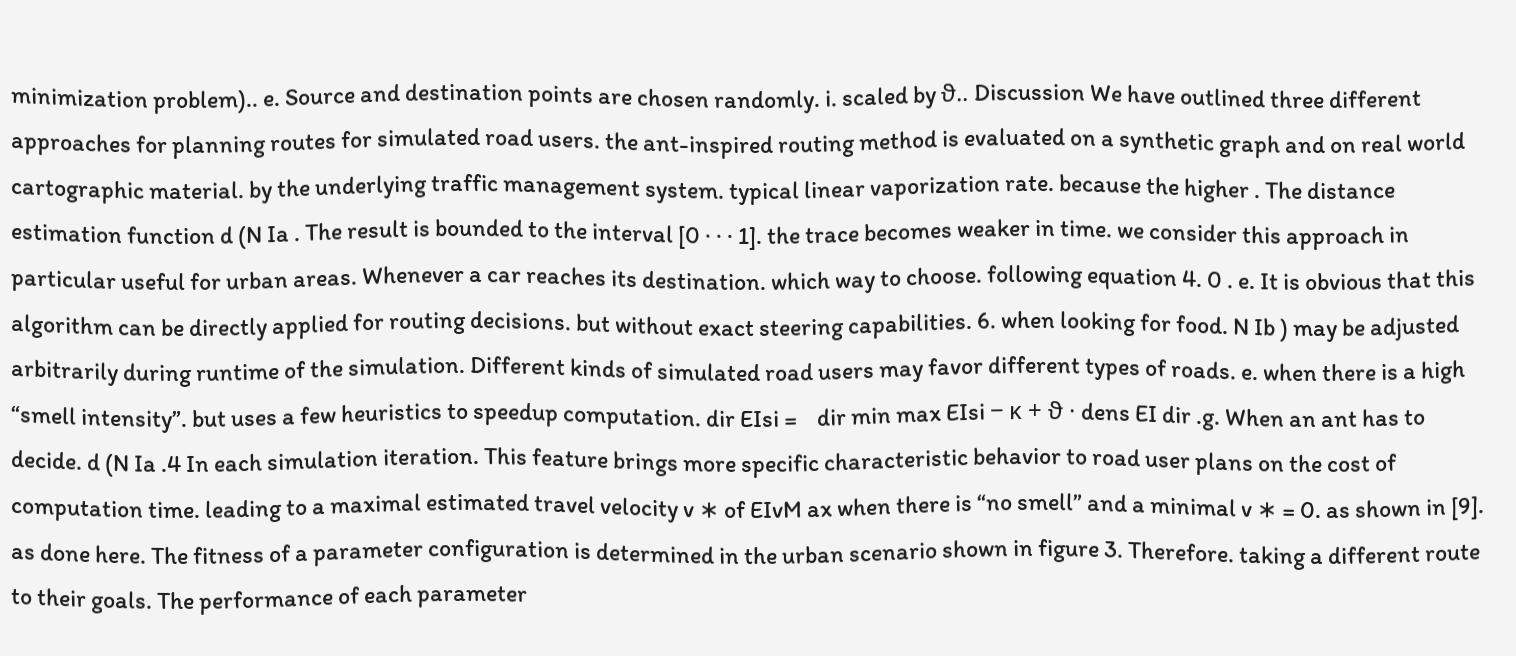minimization problem).. e. Source and destination points are chosen randomly. i. scaled by ϑ.. Discussion We have outlined three different approaches for planning routes for simulated road users. the ant-inspired routing method is evaluated on a synthetic graph and on real world cartographic material. by the underlying traffic management system. typical linear vaporization rate. because the higher . The distance estimation function d (N Ia . The result is bounded to the interval [0 · · · 1]. the trace becomes weaker in time. we consider this approach in particular useful for urban areas. Whenever a car reaches its destination. which way to choose. following equation 4. 0 . e. It is obvious that this algorithm can be directly applied for routing decisions. but without exact steering capabilities. 6. when looking for food. N Ib ) may be adjusted arbitrarily during runtime of the simulation. Different kinds of simulated road users may favor different types of roads. e. when there is a high “smell intensity”. but uses a few heuristics to speedup computation. dir EIsi =    dir min max EIsi − κ + ϑ · dens EI dir .g. When an ant has to decide. d (N Ia .4 In each simulation iteration. This feature brings more specific characteristic behavior to road user plans on the cost of computation time. leading to a maximal estimated travel velocity v ∗ of EIvM ax when there is “no smell” and a minimal v ∗ = 0. as shown in [9]. as done here. The fitness of a parameter configuration is determined in the urban scenario shown in figure 3. Therefore. taking a different route to their goals. The performance of each parameter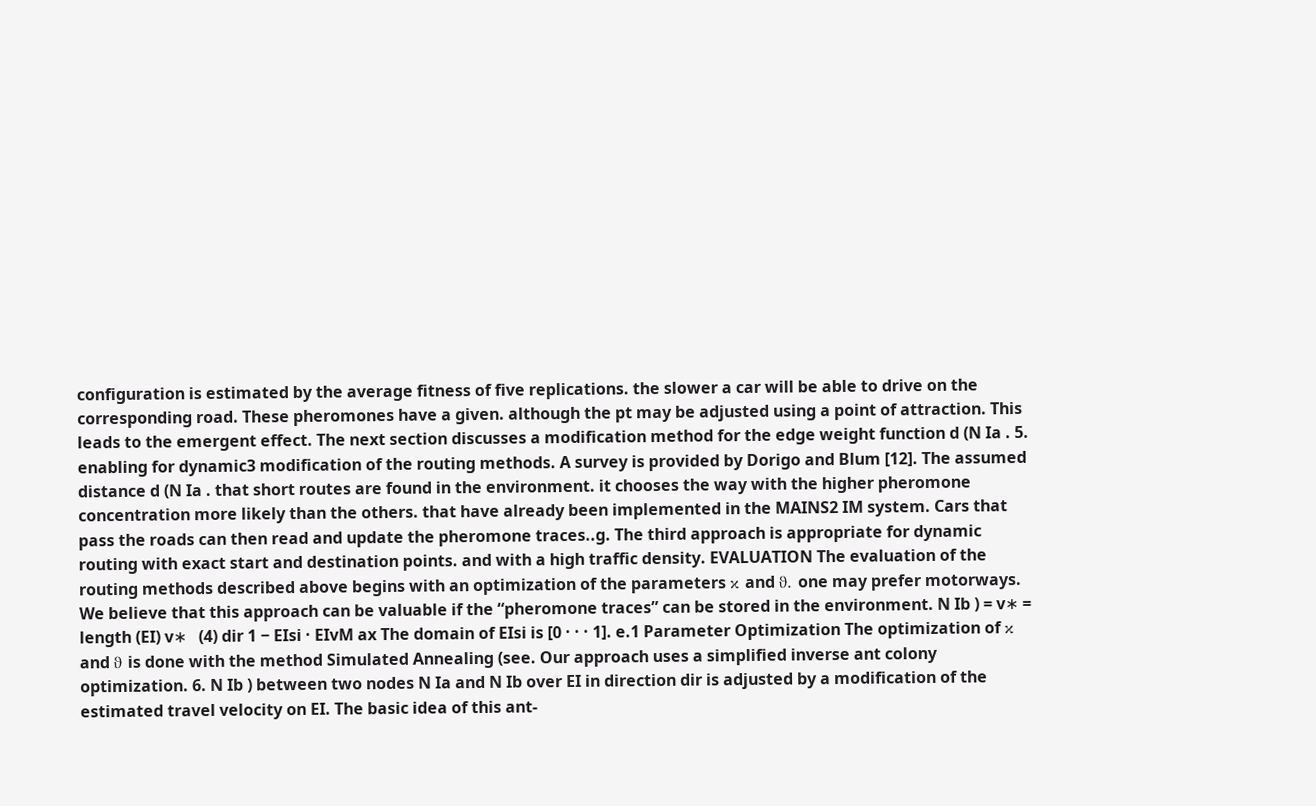configuration is estimated by the average fitness of five replications. the slower a car will be able to drive on the corresponding road. These pheromones have a given. although the pt may be adjusted using a point of attraction. This leads to the emergent effect. The next section discusses a modification method for the edge weight function d (N Ia . 5. enabling for dynamic3 modification of the routing methods. A survey is provided by Dorigo and Blum [12]. The assumed distance d (N Ia . that short routes are found in the environment. it chooses the way with the higher pheromone concentration more likely than the others. that have already been implemented in the MAINS2 IM system. Cars that pass the roads can then read and update the pheromone traces..g. The third approach is appropriate for dynamic routing with exact start and destination points. and with a high traffic density. EVALUATION The evaluation of the routing methods described above begins with an optimization of the parameters κ and ϑ. one may prefer motorways. We believe that this approach can be valuable if the “pheromone traces” can be stored in the environment. N Ib ) = v∗ = length (EI) v∗   (4) dir 1 − EIsi · EIvM ax The domain of EIsi is [0 · · · 1]. e.1 Parameter Optimization The optimization of κ and ϑ is done with the method Simulated Annealing (see. Our approach uses a simplified inverse ant colony optimization. 6. N Ib ) between two nodes N Ia and N Ib over EI in direction dir is adjusted by a modification of the estimated travel velocity on EI. The basic idea of this ant-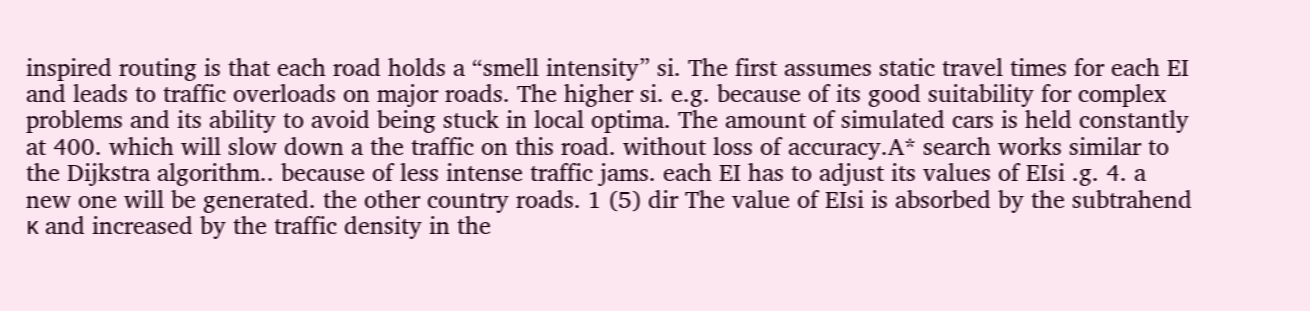inspired routing is that each road holds a “smell intensity” si. The first assumes static travel times for each EI and leads to traffic overloads on major roads. The higher si. e.g. because of its good suitability for complex problems and its ability to avoid being stuck in local optima. The amount of simulated cars is held constantly at 400. which will slow down a the traffic on this road. without loss of accuracy.A* search works similar to the Dijkstra algorithm.. because of less intense traffic jams. each EI has to adjust its values of EIsi .g. 4. a new one will be generated. the other country roads. 1 (5) dir The value of EIsi is absorbed by the subtrahend κ and increased by the traffic density in the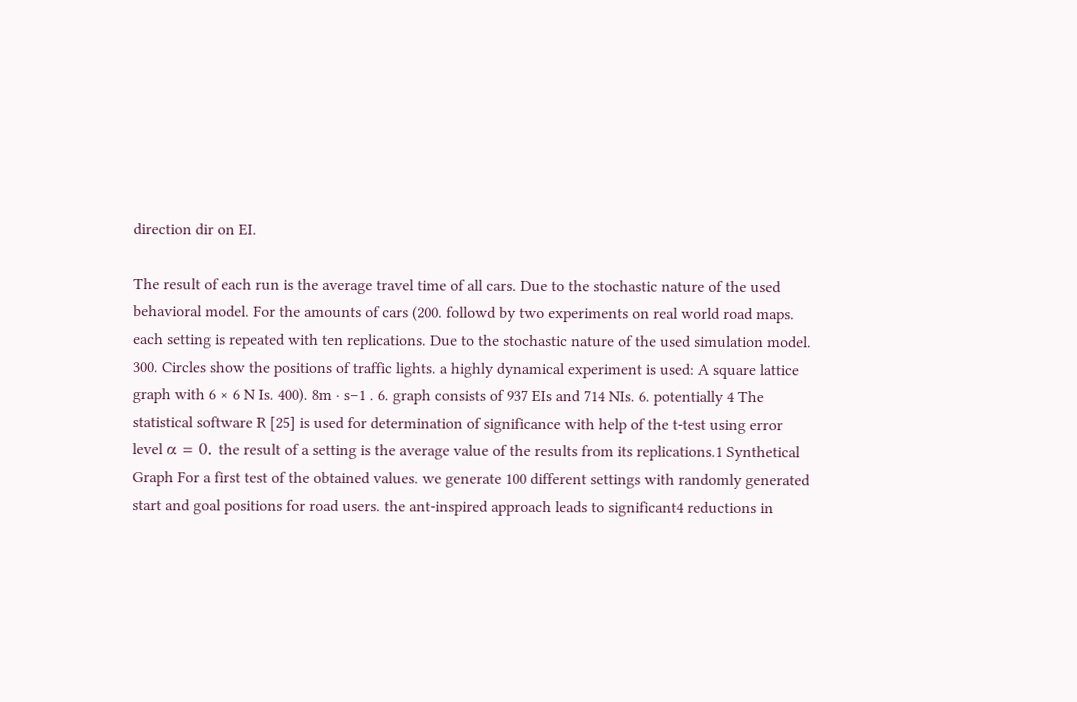direction dir on EI.

The result of each run is the average travel time of all cars. Due to the stochastic nature of the used behavioral model. For the amounts of cars (200. followd by two experiments on real world road maps. each setting is repeated with ten replications. Due to the stochastic nature of the used simulation model. 300. Circles show the positions of traffic lights. a highly dynamical experiment is used: A square lattice graph with 6 × 6 N Is. 400). 8m · s−1 . 6. graph consists of 937 EIs and 714 NIs. 6. potentially 4 The statistical software R [25] is used for determination of significance with help of the t-test using error level α = 0. the result of a setting is the average value of the results from its replications.1 Synthetical Graph For a first test of the obtained values. we generate 100 different settings with randomly generated start and goal positions for road users. the ant-inspired approach leads to significant4 reductions in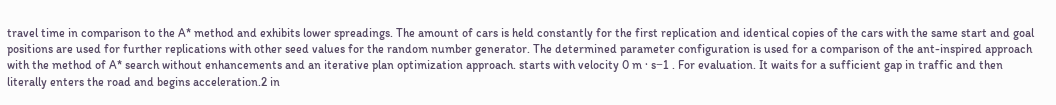travel time in comparison to the A* method and exhibits lower spreadings. The amount of cars is held constantly for the first replication and identical copies of the cars with the same start and goal positions are used for further replications with other seed values for the random number generator. The determined parameter configuration is used for a comparison of the ant-inspired approach with the method of A* search without enhancements and an iterative plan optimization approach. starts with velocity 0 m · s−1 . For evaluation. It waits for a sufficient gap in traffic and then literally enters the road and begins acceleration.2 in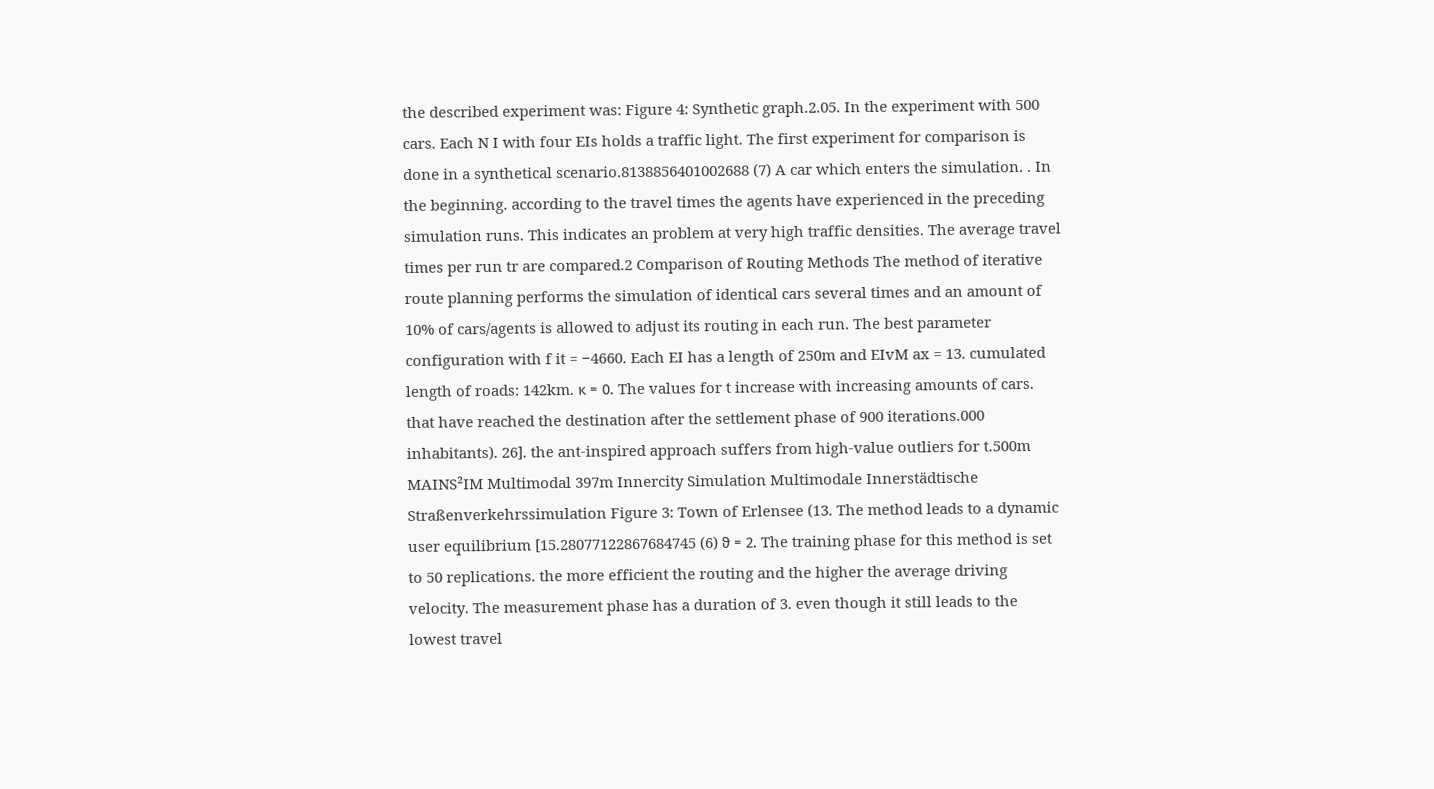the described experiment was: Figure 4: Synthetic graph.2.05. In the experiment with 500 cars. Each N I with four EIs holds a traffic light. The first experiment for comparison is done in a synthetical scenario.8138856401002688 (7) A car which enters the simulation. . In the beginning. according to the travel times the agents have experienced in the preceding simulation runs. This indicates an problem at very high traffic densities. The average travel times per run tr are compared.2 Comparison of Routing Methods The method of iterative route planning performs the simulation of identical cars several times and an amount of 10% of cars/agents is allowed to adjust its routing in each run. The best parameter configuration with f it = −4660. Each EI has a length of 250m and EIvM ax = 13. cumulated length of roads: 142km. κ = 0. The values for t increase with increasing amounts of cars. that have reached the destination after the settlement phase of 900 iterations.000 inhabitants). 26]. the ant-inspired approach suffers from high-value outliers for t.500m MAINS²IM Multimodal 397m Innercity Simulation Multimodale Innerstädtische Straßenverkehrssimulation Figure 3: Town of Erlensee (13. The method leads to a dynamic user equilibrium [15.28077122867684745 (6) ϑ = 2. The training phase for this method is set to 50 replications. the more efficient the routing and the higher the average driving velocity. The measurement phase has a duration of 3. even though it still leads to the lowest travel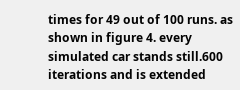times for 49 out of 100 runs. as shown in figure 4. every simulated car stands still.600 iterations and is extended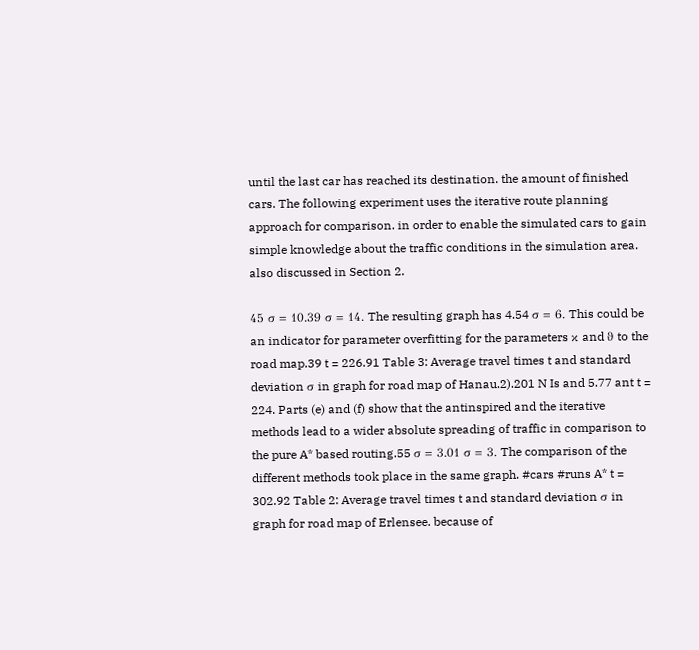until the last car has reached its destination. the amount of finished cars. The following experiment uses the iterative route planning approach for comparison. in order to enable the simulated cars to gain simple knowledge about the traffic conditions in the simulation area. also discussed in Section 2.

45 σ = 10.39 σ = 14. The resulting graph has 4.54 σ = 6. This could be an indicator for parameter overfitting for the parameters κ and ϑ to the road map.39 t = 226.91 Table 3: Average travel times t and standard deviation σ in graph for road map of Hanau.2).201 N Is and 5.77 ant t = 224. Parts (e) and (f) show that the antinspired and the iterative methods lead to a wider absolute spreading of traffic in comparison to the pure A* based routing.55 σ = 3.01 σ = 3. The comparison of the different methods took place in the same graph. #cars #runs A* t = 302.92 Table 2: Average travel times t and standard deviation σ in graph for road map of Erlensee. because of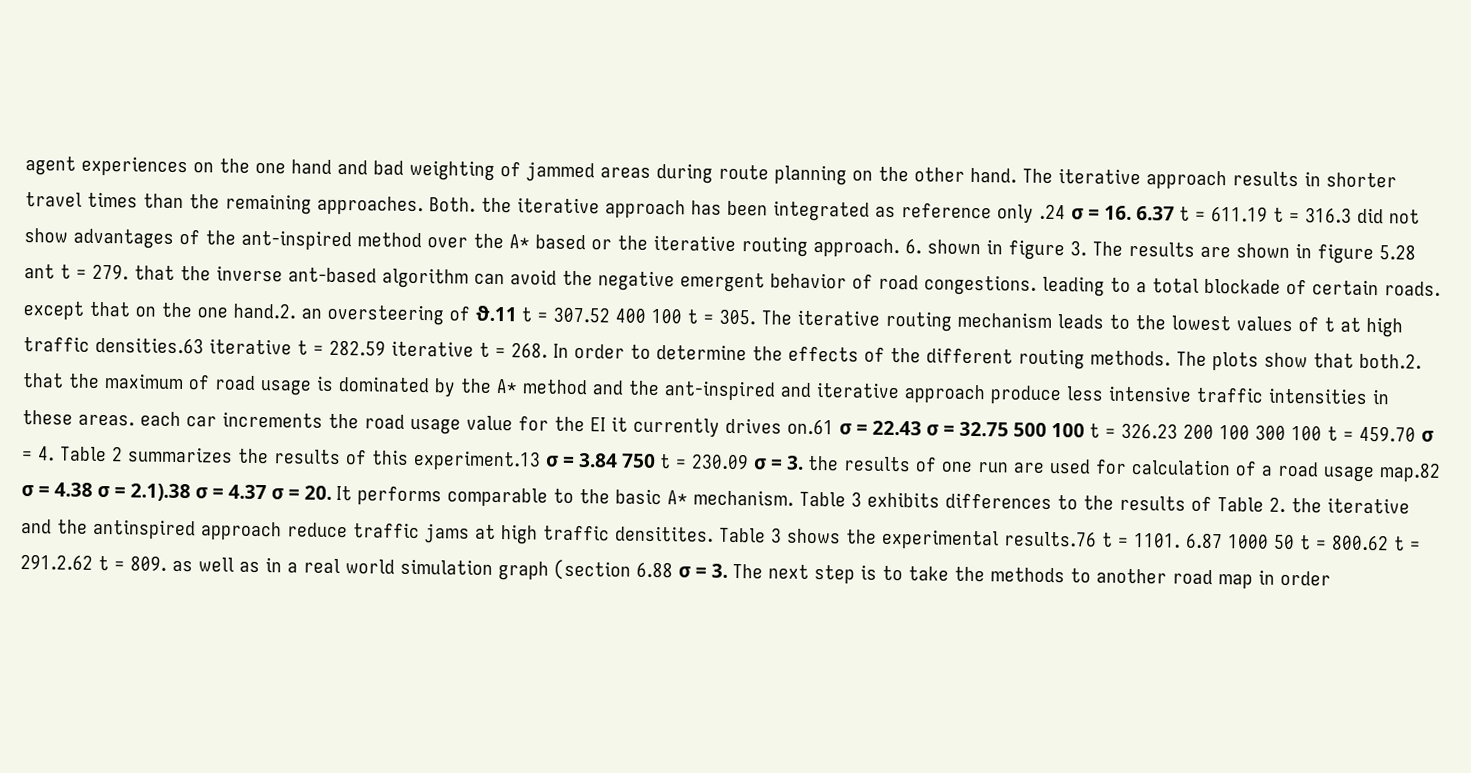agent experiences on the one hand and bad weighting of jammed areas during route planning on the other hand. The iterative approach results in shorter travel times than the remaining approaches. Both. the iterative approach has been integrated as reference only .24 σ = 16. 6.37 t = 611.19 t = 316.3 did not show advantages of the ant-inspired method over the A* based or the iterative routing approach. 6. shown in figure 3. The results are shown in figure 5.28 ant t = 279. that the inverse ant-based algorithm can avoid the negative emergent behavior of road congestions. leading to a total blockade of certain roads. except that on the one hand.2. an oversteering of ϑ.11 t = 307.52 400 100 t = 305. The iterative routing mechanism leads to the lowest values of t at high traffic densities.63 iterative t = 282.59 iterative t = 268. In order to determine the effects of the different routing methods. The plots show that both.2. that the maximum of road usage is dominated by the A* method and the ant-inspired and iterative approach produce less intensive traffic intensities in these areas. each car increments the road usage value for the EI it currently drives on.61 σ = 22.43 σ = 32.75 500 100 t = 326.23 200 100 300 100 t = 459.70 σ = 4. Table 2 summarizes the results of this experiment.13 σ = 3.84 750 t = 230.09 σ = 3. the results of one run are used for calculation of a road usage map.82 σ = 4.38 σ = 2.1).38 σ = 4.37 σ = 20. It performs comparable to the basic A* mechanism. Table 3 exhibits differences to the results of Table 2. the iterative and the antinspired approach reduce traffic jams at high traffic densitites. Table 3 shows the experimental results.76 t = 1101. 6.87 1000 50 t = 800.62 t = 291.2.62 t = 809. as well as in a real world simulation graph (section 6.88 σ = 3. The next step is to take the methods to another road map in order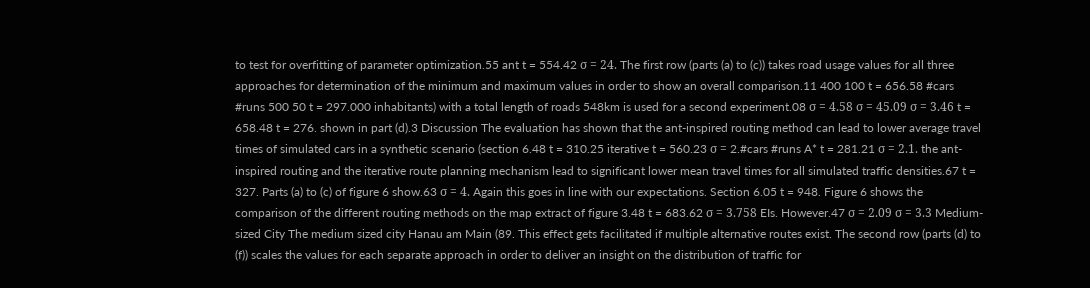to test for overfitting of parameter optimization.55 ant t = 554.42 σ = 24. The first row (parts (a) to (c)) takes road usage values for all three approaches for determination of the minimum and maximum values in order to show an overall comparison.11 400 100 t = 656.58 #cars #runs 500 50 t = 297.000 inhabitants) with a total length of roads 548km is used for a second experiment.08 σ = 4.58 σ = 45.09 σ = 3.46 t = 658.48 t = 276. shown in part (d).3 Discussion The evaluation has shown that the ant-inspired routing method can lead to lower average travel times of simulated cars in a synthetic scenario (section 6.48 t = 310.25 iterative t = 560.23 σ = 2.#cars #runs A* t = 281.21 σ = 2.1. the ant-inspired routing and the iterative route planning mechanism lead to significant lower mean travel times for all simulated traffic densities.67 t = 327. Parts (a) to (c) of figure 6 show.63 σ = 4. Again this goes in line with our expectations. Section 6.05 t = 948. Figure 6 shows the comparison of the different routing methods on the map extract of figure 3.48 t = 683.62 σ = 3.758 EIs. However.47 σ = 2.09 σ = 3.3 Medium-sized City The medium sized city Hanau am Main (89. This effect gets facilitated if multiple alternative routes exist. The second row (parts (d) to (f)) scales the values for each separate approach in order to deliver an insight on the distribution of traffic for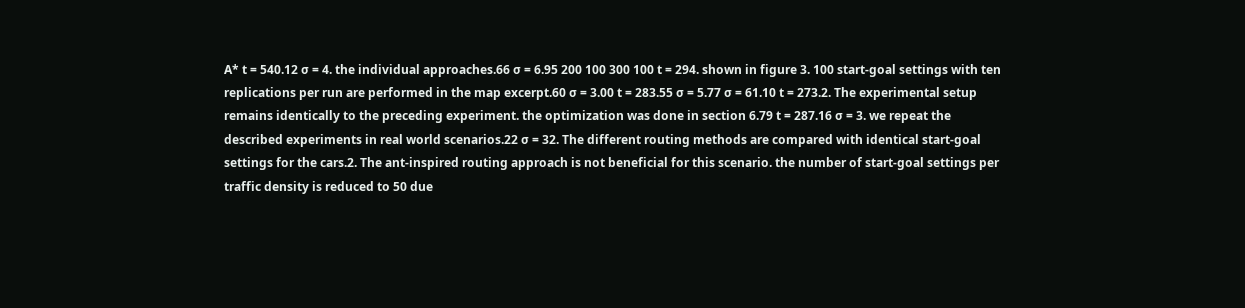A* t = 540.12 σ = 4. the individual approaches.66 σ = 6.95 200 100 300 100 t = 294. shown in figure 3. 100 start-goal settings with ten replications per run are performed in the map excerpt.60 σ = 3.00 t = 283.55 σ = 5.77 σ = 61.10 t = 273.2. The experimental setup remains identically to the preceding experiment. the optimization was done in section 6.79 t = 287.16 σ = 3. we repeat the described experiments in real world scenarios.22 σ = 32. The different routing methods are compared with identical start-goal settings for the cars.2. The ant-inspired routing approach is not beneficial for this scenario. the number of start-goal settings per traffic density is reduced to 50 due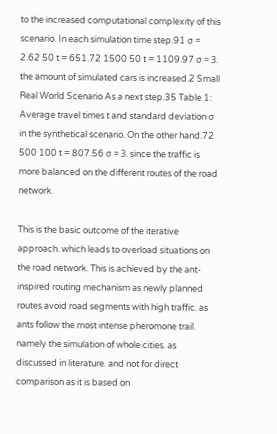to the increased computational complexity of this scenario. In each simulation time step.91 σ = 2.62 50 t = 651.72 1500 50 t = 1109.97 σ = 3. the amount of simulated cars is increased.2 Small Real World Scenario As a next step.35 Table 1: Average travel times t and standard deviation σ in the synthetical scenario. On the other hand.72 500 100 t = 807.56 σ = 3. since the traffic is more balanced on the different routes of the road network.

This is the basic outcome of the iterative approach. which leads to overload situations on the road network. This is achieved by the ant-inspired routing mechanism as newly planned routes avoid road segments with high traffic. as ants follow the most intense pheromone trail. namely the simulation of whole cities. as discussed in literature. and not for direct comparison as it is based on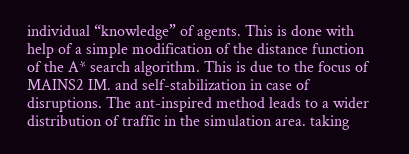individual “knowledge” of agents. This is done with help of a simple modification of the distance function of the A* search algorithm. This is due to the focus of MAINS2 IM. and self-stabilization in case of disruptions. The ant-inspired method leads to a wider distribution of traffic in the simulation area. taking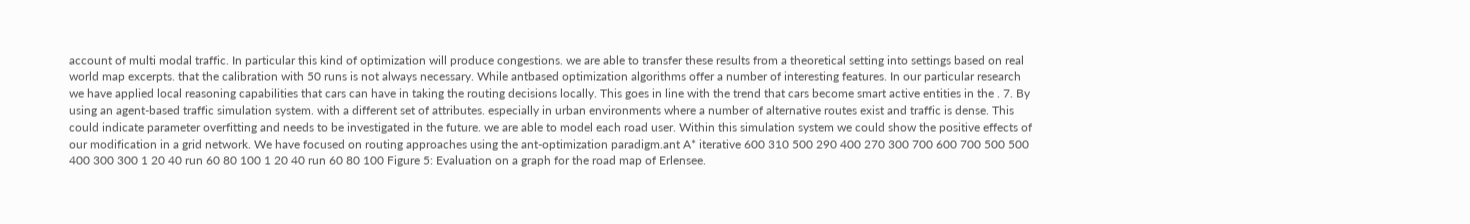account of multi modal traffic. In particular this kind of optimization will produce congestions. we are able to transfer these results from a theoretical setting into settings based on real world map excerpts. that the calibration with 50 runs is not always necessary. While antbased optimization algorithms offer a number of interesting features. In our particular research we have applied local reasoning capabilities that cars can have in taking the routing decisions locally. This goes in line with the trend that cars become smart active entities in the . 7. By using an agent-based traffic simulation system. with a different set of attributes. especially in urban environments where a number of alternative routes exist and traffic is dense. This could indicate parameter overfitting and needs to be investigated in the future. we are able to model each road user. Within this simulation system we could show the positive effects of our modification in a grid network. We have focused on routing approaches using the ant-optimization paradigm.ant A* iterative 600 310 500 290 400 270 300 700 600 700 500 500 400 300 300 1 20 40 run 60 80 100 1 20 40 run 60 80 100 Figure 5: Evaluation on a graph for the road map of Erlensee.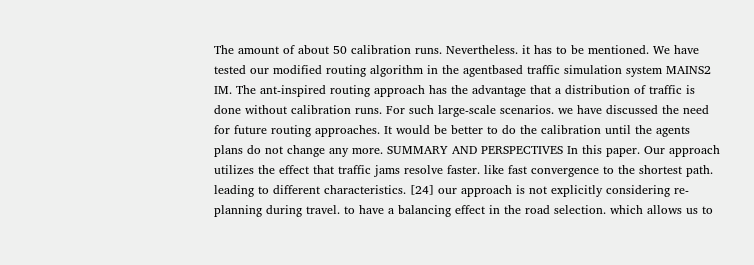The amount of about 50 calibration runs. Nevertheless. it has to be mentioned. We have tested our modified routing algorithm in the agentbased traffic simulation system MAINS2 IM. The ant-inspired routing approach has the advantage that a distribution of traffic is done without calibration runs. For such large-scale scenarios. we have discussed the need for future routing approaches. It would be better to do the calibration until the agents plans do not change any more. SUMMARY AND PERSPECTIVES In this paper. Our approach utilizes the effect that traffic jams resolve faster. like fast convergence to the shortest path. leading to different characteristics. [24] our approach is not explicitly considering re-planning during travel. to have a balancing effect in the road selection. which allows us to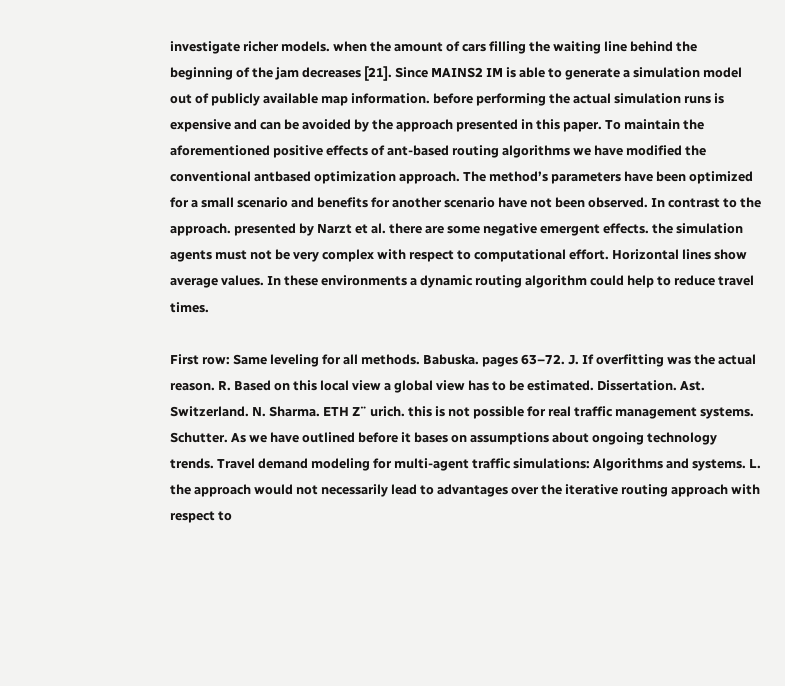investigate richer models. when the amount of cars filling the waiting line behind the beginning of the jam decreases [21]. Since MAINS2 IM is able to generate a simulation model out of publicly available map information. before performing the actual simulation runs is expensive and can be avoided by the approach presented in this paper. To maintain the aforementioned positive effects of ant-based routing algorithms we have modified the conventional antbased optimization approach. The method’s parameters have been optimized for a small scenario and benefits for another scenario have not been observed. In contrast to the approach. presented by Narzt et al. there are some negative emergent effects. the simulation agents must not be very complex with respect to computational effort. Horizontal lines show average values. In these environments a dynamic routing algorithm could help to reduce travel times.

First row: Same leveling for all methods. Babuska. pages 63–72. J. If overfitting was the actual reason. R. Based on this local view a global view has to be estimated. Dissertation. Ast. Switzerland. N. Sharma. ETH Z¨ urich. this is not possible for real traffic management systems. Schutter. As we have outlined before it bases on assumptions about ongoing technology trends. Travel demand modeling for multi-agent traffic simulations: Algorithms and systems. L. the approach would not necessarily lead to advantages over the iterative routing approach with respect to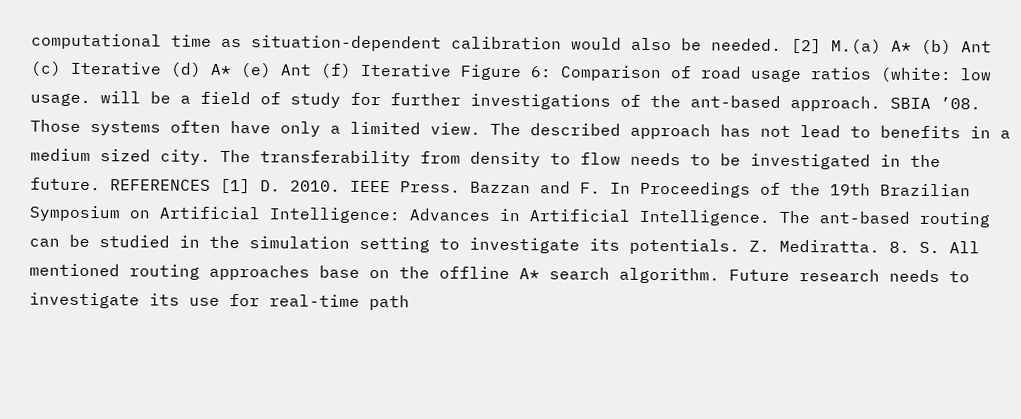computational time as situation-dependent calibration would also be needed. [2] M.(a) A* (b) Ant (c) Iterative (d) A* (e) Ant (f) Iterative Figure 6: Comparison of road usage ratios (white: low usage. will be a field of study for further investigations of the ant-based approach. SBIA ’08. Those systems often have only a limited view. The described approach has not lead to benefits in a medium sized city. The transferability from density to flow needs to be investigated in the future. REFERENCES [1] D. 2010. IEEE Press. Bazzan and F. In Proceedings of the 19th Brazilian Symposium on Artificial Intelligence: Advances in Artificial Intelligence. The ant-based routing can be studied in the simulation setting to investigate its potentials. Z. Mediratta. 8. S. All mentioned routing approaches base on the offline A* search algorithm. Future research needs to investigate its use for real-time path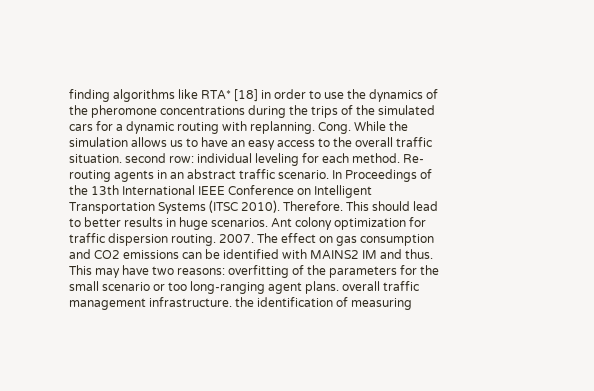finding algorithms like RTA* [18] in order to use the dynamics of the pheromone concentrations during the trips of the simulated cars for a dynamic routing with replanning. Cong. While the simulation allows us to have an easy access to the overall traffic situation. second row: individual leveling for each method. Re-routing agents in an abstract traffic scenario. In Proceedings of the 13th International IEEE Conference on Intelligent Transportation Systems (ITSC 2010). Therefore. This should lead to better results in huge scenarios. Ant colony optimization for traffic dispersion routing. 2007. The effect on gas consumption and CO2 emissions can be identified with MAINS2 IM and thus. This may have two reasons: overfitting of the parameters for the small scenario or too long-ranging agent plans. overall traffic management infrastructure. the identification of measuring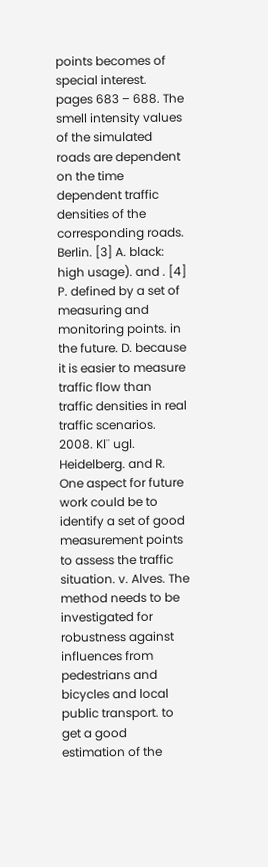points becomes of special interest. pages 683 – 688. The smell intensity values of the simulated roads are dependent on the time dependent traffic densities of the corresponding roads. Berlin. [3] A. black: high usage). and . [4] P. defined by a set of measuring and monitoring points. in the future. D. because it is easier to measure traffic flow than traffic densities in real traffic scenarios. 2008. Kl¨ ugl. Heidelberg. and R. One aspect for future work could be to identify a set of good measurement points to assess the traffic situation. v. Alves. The method needs to be investigated for robustness against influences from pedestrians and bicycles and local public transport. to get a good estimation of the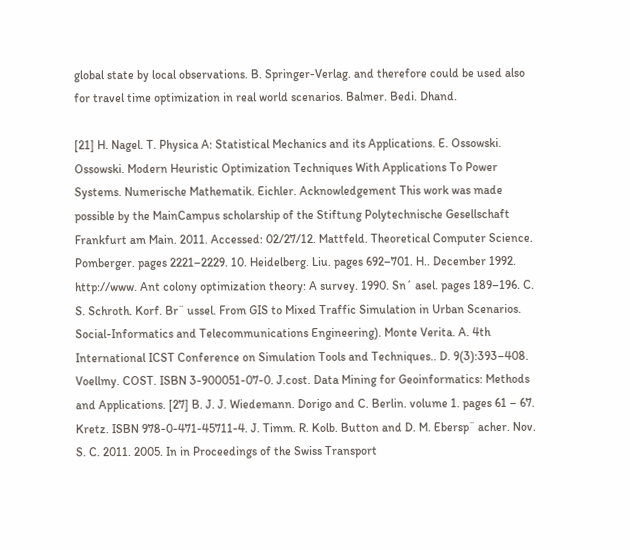global state by local observations. B. Springer-Verlag. and therefore could be used also for travel time optimization in real world scenarios. Balmer. Bedi. Dhand.

[21] H. Nagel. T. Physica A: Statistical Mechanics and its Applications. E. Ossowski. Ossowski. Modern Heuristic Optimization Techniques With Applications To Power Systems. Numerische Mathematik. Eichler. Acknowledgement This work was made possible by the MainCampus scholarship of the Stiftung Polytechnische Gesellschaft Frankfurt am Main. 2011. Accessed: 02/27/12. Mattfeld. Theoretical Computer Science. Pomberger. pages 2221–2229. 10. Heidelberg. Liu. pages 692–701. H.. December 1992. http://www. Ant colony optimization theory: A survey. 1990. Sn´ asel. pages 189–196. C. S. Schroth. Korf. Br¨ ussel. From GIS to Mixed Traffic Simulation in Urban Scenarios. Social-Informatics and Telecommunications Engineering). Monte Verita. A. 4th International ICST Conference on Simulation Tools and Techniques.. D. 9(3):393–408. Voellmy. COST. ISBN 3-900051-07-0. J.cost. Data Mining for Geoinformatics: Methods and Applications. [27] B. J. J. Wiedemann. Dorigo and C. Berlin. volume 1. pages 61 – 67. Kretz. ISBN 978-0-471-45711-4. J. Timm. R. Kolb. Button and D. M. Ebersp¨ acher. Nov. S. C. 2011. 2005. In in Proceedings of the Swiss Transport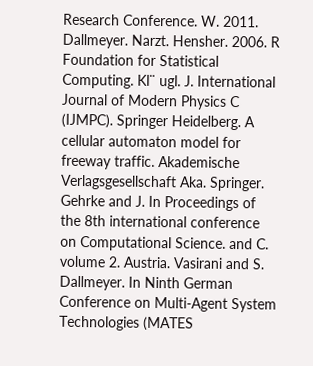Research Conference. W. 2011. Dallmeyer. Narzt. Hensher. 2006. R Foundation for Statistical Computing. Kl¨ ugl. J. International Journal of Modern Physics C (IJMPC). Springer Heidelberg. A cellular automaton model for freeway traffic. Akademische Verlagsgesellschaft Aka. Springer. Gehrke and J. In Proceedings of the 8th international conference on Computational Science. and C. volume 2. Austria. Vasirani and S. Dallmeyer. In Ninth German Conference on Multi-Agent System Technologies (MATES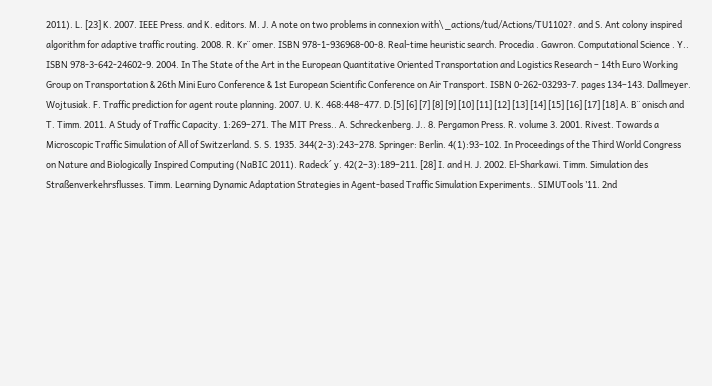2011). L. [23] K. 2007. IEEE Press. and K. editors. M. J. A note on two problems in connexion with\ _actions/tud/Actions/TU1102?. and S. Ant colony inspired algorithm for adaptive traffic routing. 2008. R. Kr¨ omer. ISBN 978-1-936968-00-8. Real-time heuristic search. Procedia . Gawron. Computational Science . Y.. ISBN 978-3-642-24602-9. 2004. In The State of the Art in the European Quantitative Oriented Transportation and Logistics Research – 14th Euro Working Group on Transportation & 26th Mini Euro Conference & 1st European Scientific Conference on Air Transport. ISBN 0-262-03293-7. pages 134–143. Dallmeyer. Wojtusiak. F. Traffic prediction for agent route planning. 2007. U. K. 468:448–477. D.[5] [6] [7] [8] [9] [10] [11] [12] [13] [14] [15] [16] [17] [18] A. B¨ onisch and T. Timm. 2011. A Study of Traffic Capacity. 1:269–271. The MIT Press.. A. Schreckenberg. J.. 8. Pergamon Press. R. volume 3. 2001. Rivest. Towards a Microscopic Traffic Simulation of All of Switzerland. S. S. 1935. 344(2-3):243–278. Springer: Berlin. 4(1):93–102. In Proceedings of the Third World Congress on Nature and Biologically Inspired Computing (NaBIC 2011). Radeck´ y. 42(2–3):189–211. [28] I. and H. J. 2002. El-Sharkawi. Timm. Simulation des Straßenverkehrsflusses. Timm. Learning Dynamic Adaptation Strategies in Agent-based Traffic Simulation Experiments.. SIMUTools ’11. 2nd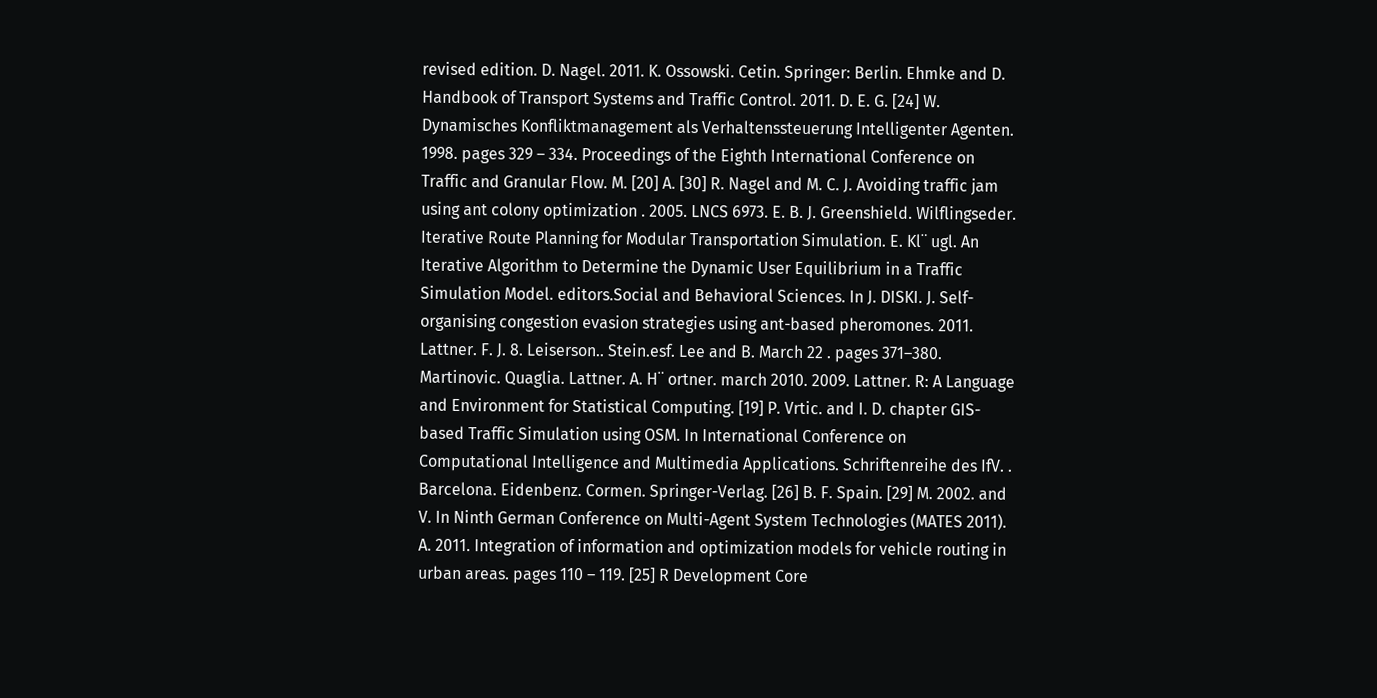revised edition. D. Nagel. 2011. K. Ossowski. Cetin. Springer: Berlin. Ehmke and D. Handbook of Transport Systems and Traffic Control. 2011. D. E. G. [24] W. Dynamisches Konfliktmanagement als Verhaltenssteuerung Intelligenter Agenten. 1998. pages 329 – 334. Proceedings of the Eighth International Conference on Traffic and Granular Flow. M. [20] A. [30] R. Nagel and M. C. J. Avoiding traffic jam using ant colony optimization . 2005. LNCS 6973. E. B. J. Greenshield. Wilflingseder. Iterative Route Planning for Modular Transportation Simulation. E. Kl¨ ugl. An Iterative Algorithm to Determine the Dynamic User Equilibrium in a Traffic Simulation Model. editors.Social and Behavioral Sciences. In J. DISKI. J. Self-organising congestion evasion strategies using ant-based pheromones. 2011. Lattner. F. J. 8. Leiserson.. Stein.esf. Lee and B. March 22 . pages 371–380. Martinovic. Quaglia. Lattner. A. H¨ ortner. march 2010. 2009. Lattner. R: A Language and Environment for Statistical Computing. [19] P. Vrtic. and I. D. chapter GIS-based Traffic Simulation using OSM. In International Conference on Computational Intelligence and Multimedia Applications. Schriftenreihe des IfV. . Barcelona. Eidenbenz. Cormen. Springer-Verlag. [26] B. F. Spain. [29] M. 2002. and V. In Ninth German Conference on Multi-Agent System Technologies (MATES 2011). A. 2011. Integration of information and optimization models for vehicle routing in urban areas. pages 110 – 119. [25] R Development Core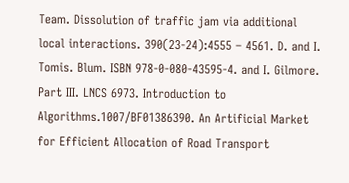Team. Dissolution of traffic jam via additional local interactions. 390(23-24):4555 – 4561. D. and I. Tomis. Blum. ISBN 978-0-080-43595-4. and I. Gilmore. Part III. LNCS 6973. Introduction to Algorithms.1007/BF01386390. An Artificial Market for Efficient Allocation of Road Transport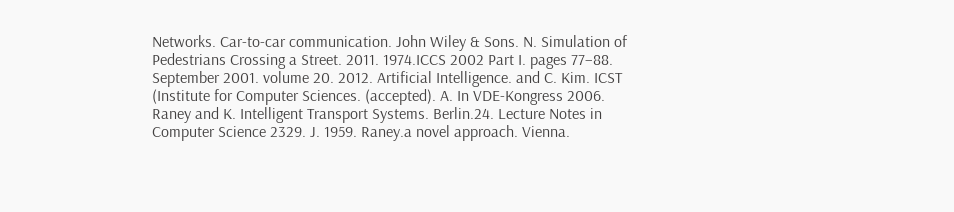Networks. Car-to-car communication. John Wiley & Sons. N. Simulation of Pedestrians Crossing a Street. 2011. 1974.ICCS 2002 Part I. pages 77–88. September 2001. volume 20. 2012. Artificial Intelligence. and C. Kim. ICST (Institute for Computer Sciences. (accepted). A. In VDE-Kongress 2006. Raney and K. Intelligent Transport Systems. Berlin.24. Lecture Notes in Computer Science 2329. J. 1959. Raney.a novel approach. Vienna.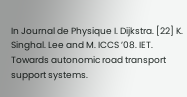In Journal de Physique I. Dijkstra. [22] K. Singhal. Lee and M. ICCS ’08. IET. Towards autonomic road transport support systems.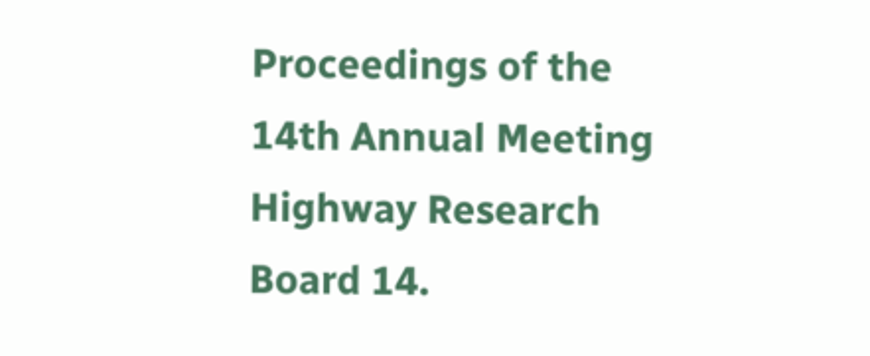Proceedings of the 14th Annual Meeting Highway Research Board 14.